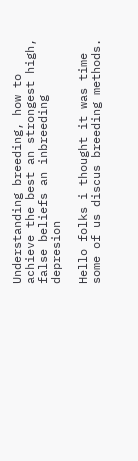Understanding breeding, how to achieve the best an strongest high, false beliefs an inbreeding depresion

Hello folks i thought it was time some of us discus breeding methods.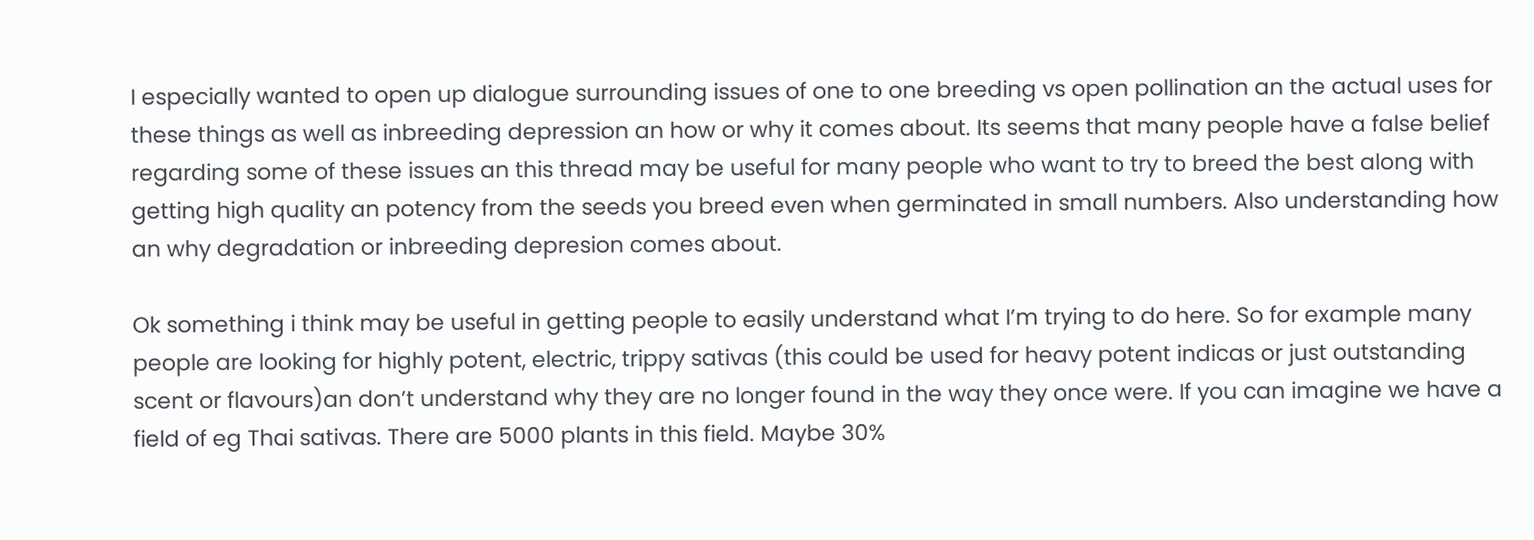I especially wanted to open up dialogue surrounding issues of one to one breeding vs open pollination an the actual uses for these things as well as inbreeding depression an how or why it comes about. Its seems that many people have a false belief regarding some of these issues an this thread may be useful for many people who want to try to breed the best along with getting high quality an potency from the seeds you breed even when germinated in small numbers. Also understanding how an why degradation or inbreeding depresion comes about.

Ok something i think may be useful in getting people to easily understand what I’m trying to do here. So for example many people are looking for highly potent, electric, trippy sativas (this could be used for heavy potent indicas or just outstanding scent or flavours)an don’t understand why they are no longer found in the way they once were. If you can imagine we have a field of eg Thai sativas. There are 5000 plants in this field. Maybe 30%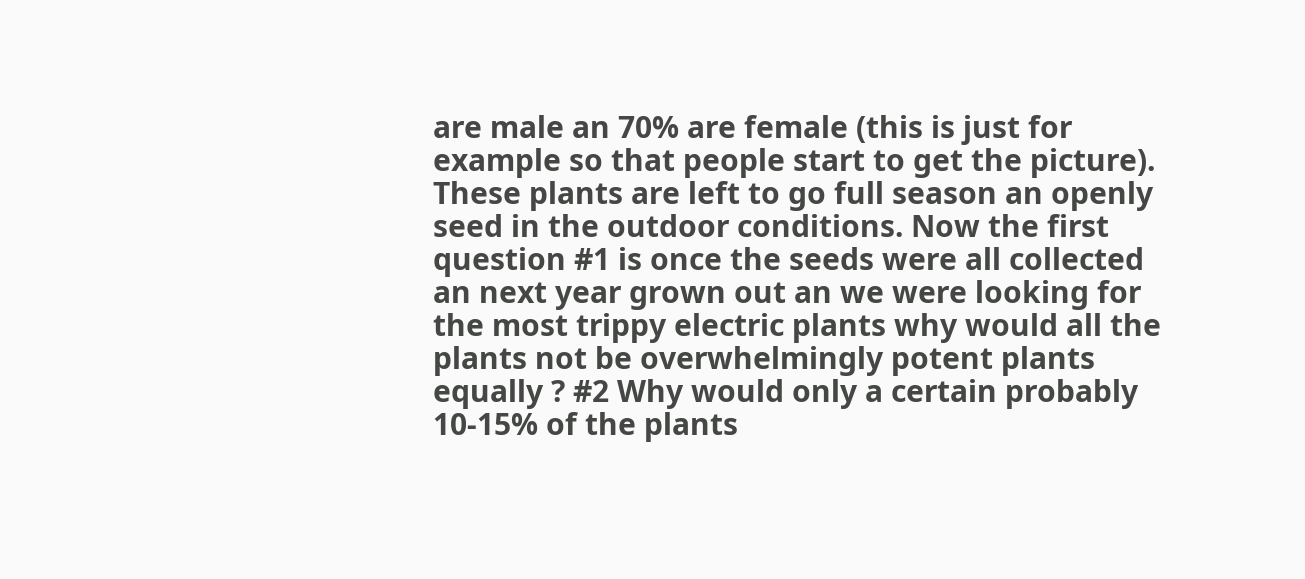are male an 70% are female (this is just for example so that people start to get the picture). These plants are left to go full season an openly seed in the outdoor conditions. Now the first question #1 is once the seeds were all collected an next year grown out an we were looking for the most trippy electric plants why would all the plants not be overwhelmingly potent plants equally ? #2 Why would only a certain probably 10-15% of the plants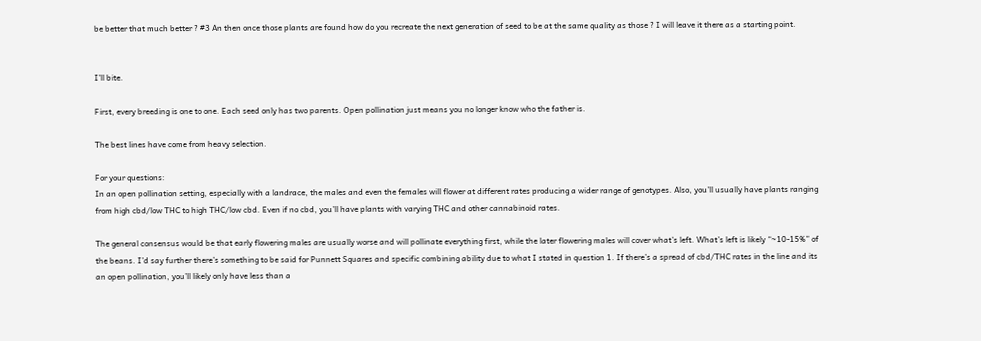be better that much better ? #3 An then once those plants are found how do you recreate the next generation of seed to be at the same quality as those ? I will leave it there as a starting point.


I’ll bite.

First, every breeding is one to one. Each seed only has two parents. Open pollination just means you no longer know who the father is.

The best lines have come from heavy selection.

For your questions:
In an open pollination setting, especially with a landrace, the males and even the females will flower at different rates producing a wider range of genotypes. Also, you’ll usually have plants ranging from high cbd/low THC to high THC/low cbd. Even if no cbd, you’ll have plants with varying THC and other cannabinoid rates.

The general consensus would be that early flowering males are usually worse and will pollinate everything first, while the later flowering males will cover what’s left. What’s left is likely “~10-15%” of the beans. I’d say further there’s something to be said for Punnett Squares and specific combining ability due to what I stated in question 1. If there’s a spread of cbd/THC rates in the line and its an open pollination, you’ll likely only have less than a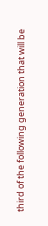third of the following generation that will be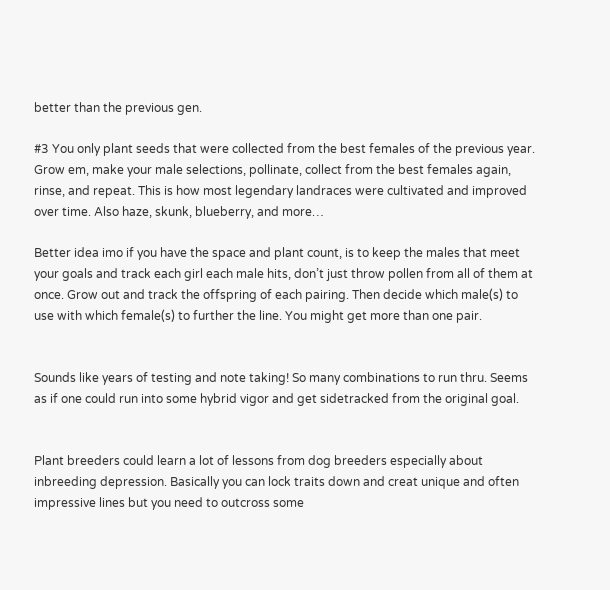better than the previous gen.

#3 You only plant seeds that were collected from the best females of the previous year. Grow em, make your male selections, pollinate, collect from the best females again, rinse, and repeat. This is how most legendary landraces were cultivated and improved over time. Also haze, skunk, blueberry, and more…

Better idea imo if you have the space and plant count, is to keep the males that meet your goals and track each girl each male hits, don’t just throw pollen from all of them at once. Grow out and track the offspring of each pairing. Then decide which male(s) to use with which female(s) to further the line. You might get more than one pair.


Sounds like years of testing and note taking! So many combinations to run thru. Seems as if one could run into some hybrid vigor and get sidetracked from the original goal.


Plant breeders could learn a lot of lessons from dog breeders especially about inbreeding depression. Basically you can lock traits down and creat unique and often impressive lines but you need to outcross some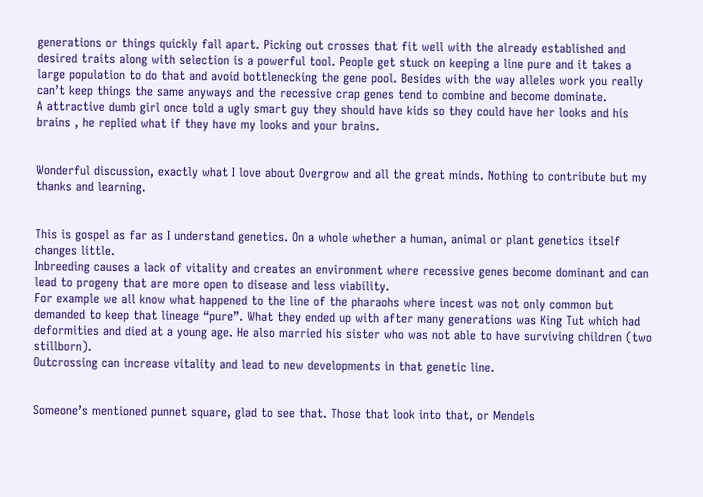generations or things quickly fall apart. Picking out crosses that fit well with the already established and desired traits along with selection is a powerful tool. People get stuck on keeping a line pure and it takes a large population to do that and avoid bottlenecking the gene pool. Besides with the way alleles work you really can’t keep things the same anyways and the recessive crap genes tend to combine and become dominate.
A attractive dumb girl once told a ugly smart guy they should have kids so they could have her looks and his brains , he replied what if they have my looks and your brains.


Wonderful discussion, exactly what I love about Overgrow and all the great minds. Nothing to contribute but my thanks and learning.


This is gospel as far as I understand genetics. On a whole whether a human, animal or plant genetics itself changes little.
Inbreeding causes a lack of vitality and creates an environment where recessive genes become dominant and can lead to progeny that are more open to disease and less viability.
For example we all know what happened to the line of the pharaohs where incest was not only common but demanded to keep that lineage “pure”. What they ended up with after many generations was King Tut which had deformities and died at a young age. He also married his sister who was not able to have surviving children (two stillborn).
Outcrossing can increase vitality and lead to new developments in that genetic line.


Someone’s mentioned punnet square, glad to see that. Those that look into that, or Mendels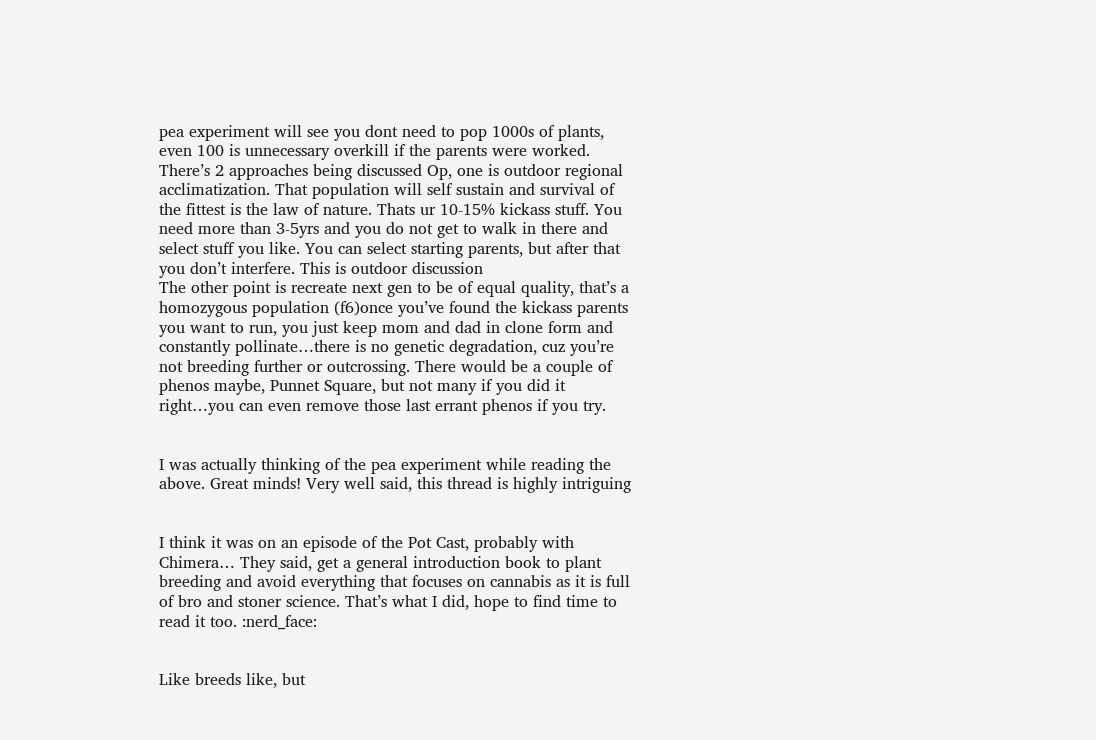pea experiment will see you dont need to pop 1000s of plants, even 100 is unnecessary overkill if the parents were worked.
There’s 2 approaches being discussed Op, one is outdoor regional acclimatization. That population will self sustain and survival of the fittest is the law of nature. Thats ur 10-15% kickass stuff. You need more than 3-5yrs and you do not get to walk in there and select stuff you like. You can select starting parents, but after that you don’t interfere. This is outdoor discussion
The other point is recreate next gen to be of equal quality, that’s a homozygous population (f6)once you’ve found the kickass parents you want to run, you just keep mom and dad in clone form and constantly pollinate…there is no genetic degradation, cuz you’re not breeding further or outcrossing. There would be a couple of phenos maybe, Punnet Square, but not many if you did it right…you can even remove those last errant phenos if you try.


I was actually thinking of the pea experiment while reading the above. Great minds! Very well said, this thread is highly intriguing


I think it was on an episode of the Pot Cast, probably with Chimera… They said, get a general introduction book to plant breeding and avoid everything that focuses on cannabis as it is full of bro and stoner science. That’s what I did, hope to find time to read it too. :nerd_face:


Like breeds like, but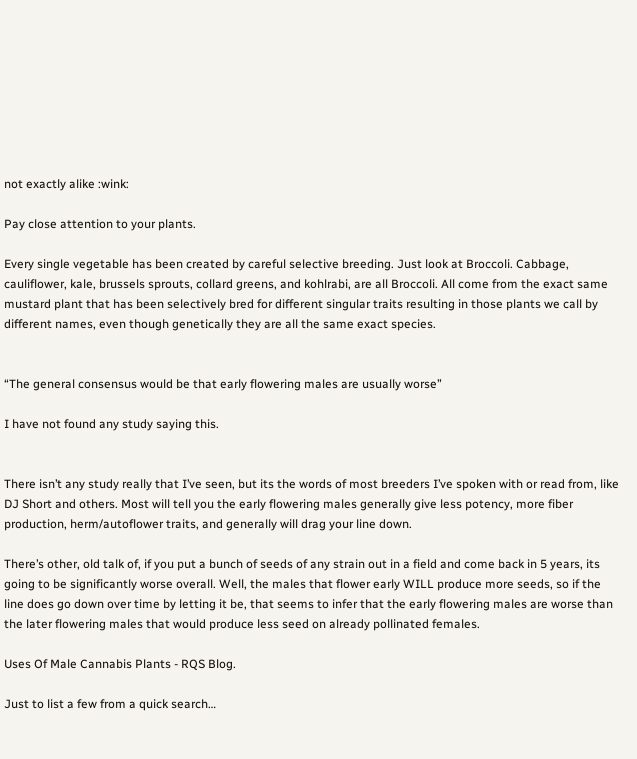not exactly alike :wink:

Pay close attention to your plants.

Every single vegetable has been created by careful selective breeding. Just look at Broccoli. Cabbage, cauliflower, kale, brussels sprouts, collard greens, and kohlrabi, are all Broccoli. All come from the exact same mustard plant that has been selectively bred for different singular traits resulting in those plants we call by different names, even though genetically they are all the same exact species.


“The general consensus would be that early flowering males are usually worse”

I have not found any study saying this.


There isn’t any study really that I’ve seen, but its the words of most breeders I’ve spoken with or read from, like DJ Short and others. Most will tell you the early flowering males generally give less potency, more fiber production, herm/autoflower traits, and generally will drag your line down.

There’s other, old talk of, if you put a bunch of seeds of any strain out in a field and come back in 5 years, its going to be significantly worse overall. Well, the males that flower early WILL produce more seeds, so if the line does go down over time by letting it be, that seems to infer that the early flowering males are worse than the later flowering males that would produce less seed on already pollinated females.

Uses Of Male Cannabis Plants - RQS Blog.

Just to list a few from a quick search…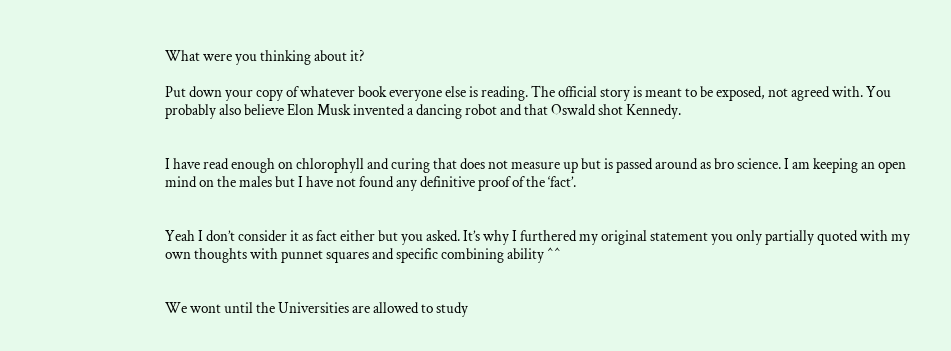What were you thinking about it?

Put down your copy of whatever book everyone else is reading. The official story is meant to be exposed, not agreed with. You probably also believe Elon Musk invented a dancing robot and that Oswald shot Kennedy.


I have read enough on chlorophyll and curing that does not measure up but is passed around as bro science. I am keeping an open mind on the males but I have not found any definitive proof of the ‘fact’.


Yeah I don’t consider it as fact either but you asked. It’s why I furthered my original statement you only partially quoted with my own thoughts with punnet squares and specific combining ability ^^


We wont until the Universities are allowed to study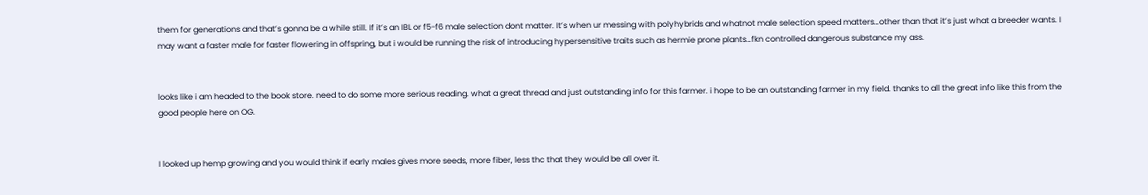them for generations and that’s gonna be a while still. If it’s an IBL or f5-f6 male selection dont matter. It’s when ur messing with polyhybrids and whatnot male selection speed matters…other than that it’s just what a breeder wants. I may want a faster male for faster flowering in offspring, but i would be running the risk of introducing hypersensitive traits such as hermie prone plants…fkn controlled dangerous substance my ass.


looks like i am headed to the book store. need to do some more serious reading. what a great thread and just outstanding info for this farmer. i hope to be an outstanding farmer in my field. thanks to all the great info like this from the good people here on OG.


I looked up hemp growing and you would think if early males gives more seeds, more fiber, less thc that they would be all over it.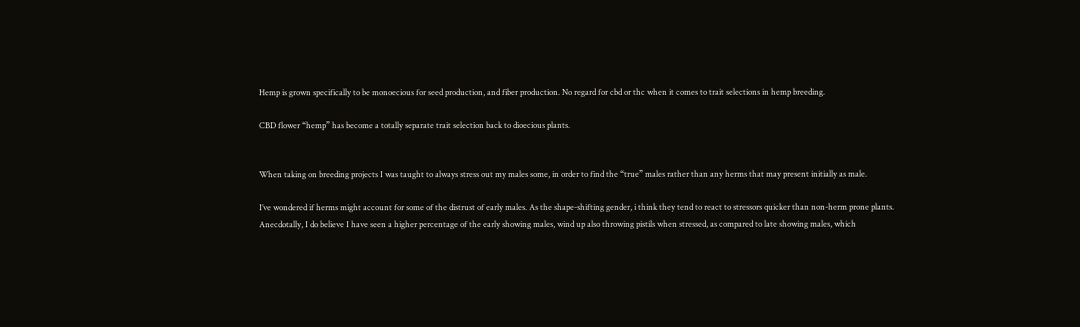Hemp is grown specifically to be monoecious for seed production, and fiber production. No regard for cbd or thc when it comes to trait selections in hemp breeding.

CBD flower “hemp” has become a totally separate trait selection back to dioecious plants.


When taking on breeding projects I was taught to always stress out my males some, in order to find the “true” males rather than any herms that may present initially as male.

I’ve wondered if herms might account for some of the distrust of early males. As the shape-shifting gender, i think they tend to react to stressors quicker than non-herm prone plants.
Anecdotally, I do believe I have seen a higher percentage of the early showing males, wind up also throwing pistils when stressed, as compared to late showing males, which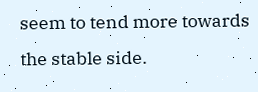seem to tend more towards the stable side.